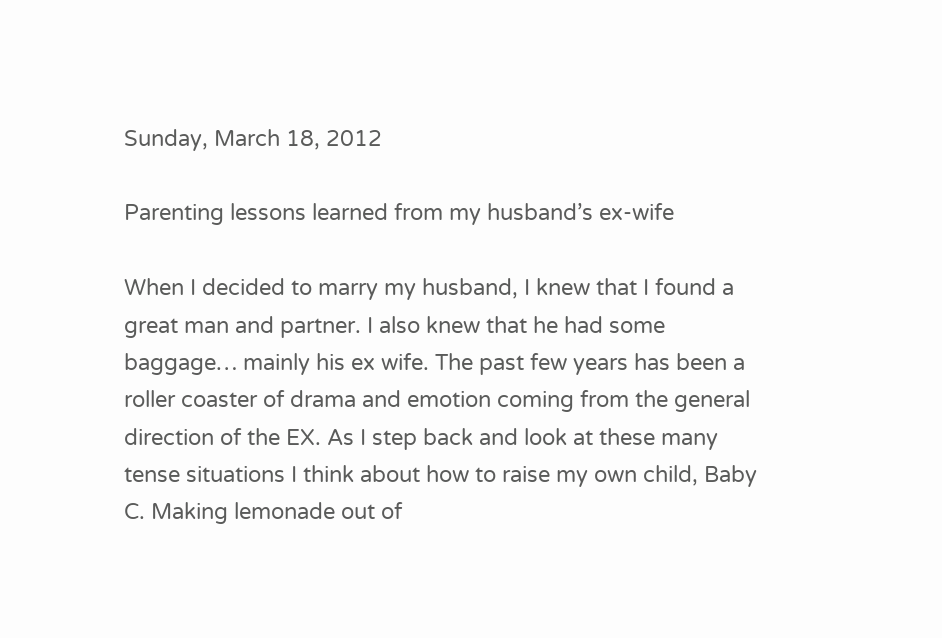Sunday, March 18, 2012

Parenting lessons learned from my husband’s ex-wife

When I decided to marry my husband, I knew that I found a great man and partner. I also knew that he had some baggage… mainly his ex wife. The past few years has been a roller coaster of drama and emotion coming from the general direction of the EX. As I step back and look at these many tense situations I think about how to raise my own child, Baby C. Making lemonade out of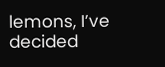lemons, I’ve decided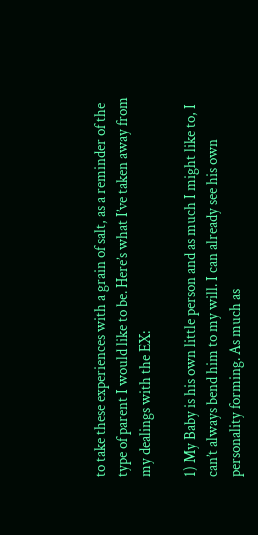to take these experiences with a grain of salt, as a reminder of the type of parent I would like to be. Here’s what I’ve taken away from my dealings with the EX:

1) My Baby is his own little person and as much I might like to, I can’t always bend him to my will. I can already see his own personality forming. As much as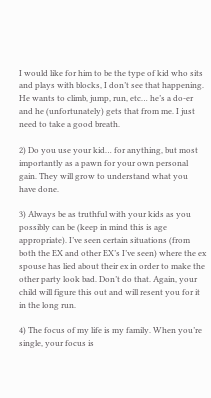I would like for him to be the type of kid who sits and plays with blocks, I don’t see that happening. He wants to climb, jump, run, etc… he’s a do-er and he (unfortunately) gets that from me. I just need to take a good breath.

2) Do you use your kid… for anything, but most importantly as a pawn for your own personal gain. They will grow to understand what you have done.

3) Always be as truthful with your kids as you possibly can be (keep in mind this is age appropriate). I’ve seen certain situations (from both the EX and other EX’s I’ve seen) where the ex spouse has lied about their ex in order to make the other party look bad. Don’t do that. Again, your child will figure this out and will resent you for it in the long run.

4) The focus of my life is my family. When you’re single, your focus is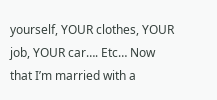yourself, YOUR clothes, YOUR job, YOUR car…. Etc… Now that I’m married with a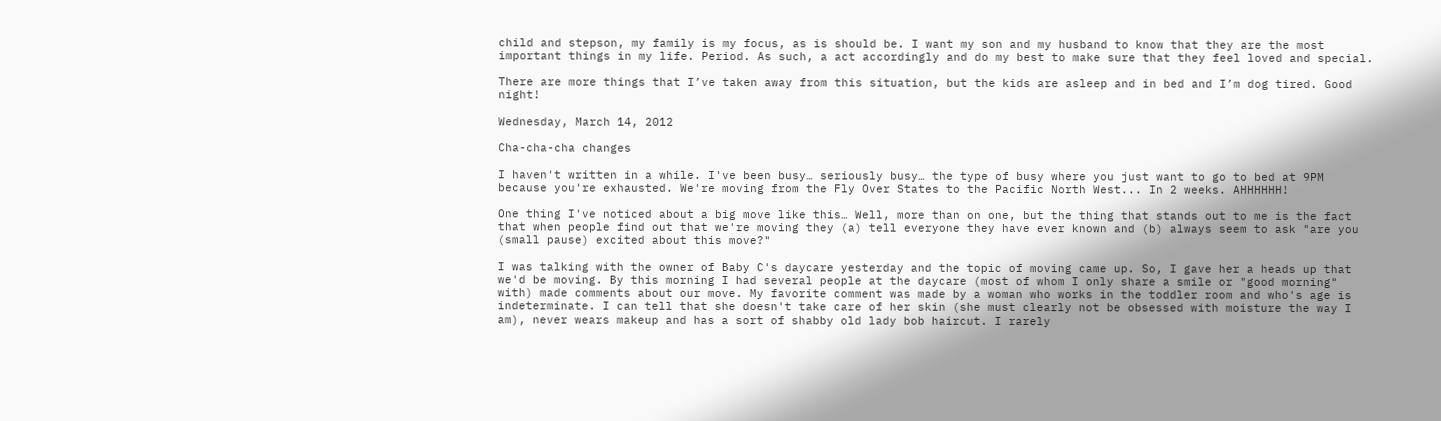child and stepson, my family is my focus, as is should be. I want my son and my husband to know that they are the most important things in my life. Period. As such, a act accordingly and do my best to make sure that they feel loved and special.

There are more things that I’ve taken away from this situation, but the kids are asleep and in bed and I’m dog tired. Good night!

Wednesday, March 14, 2012

Cha-cha-cha changes

I haven't written in a while. I've been busy… seriously busy… the type of busy where you just want to go to bed at 9PM because you're exhausted. We're moving from the Fly Over States to the Pacific North West... In 2 weeks. AHHHHHH!

One thing I've noticed about a big move like this… Well, more than on one, but the thing that stands out to me is the fact that when people find out that we're moving they (a) tell everyone they have ever known and (b) always seem to ask "are you (small pause) excited about this move?"

I was talking with the owner of Baby C's daycare yesterday and the topic of moving came up. So, I gave her a heads up that we'd be moving. By this morning I had several people at the daycare (most of whom I only share a smile or "good morning" with) made comments about our move. My favorite comment was made by a woman who works in the toddler room and who's age is indeterminate. I can tell that she doesn't take care of her skin (she must clearly not be obsessed with moisture the way I am), never wears makeup and has a sort of shabby old lady bob haircut. I rarely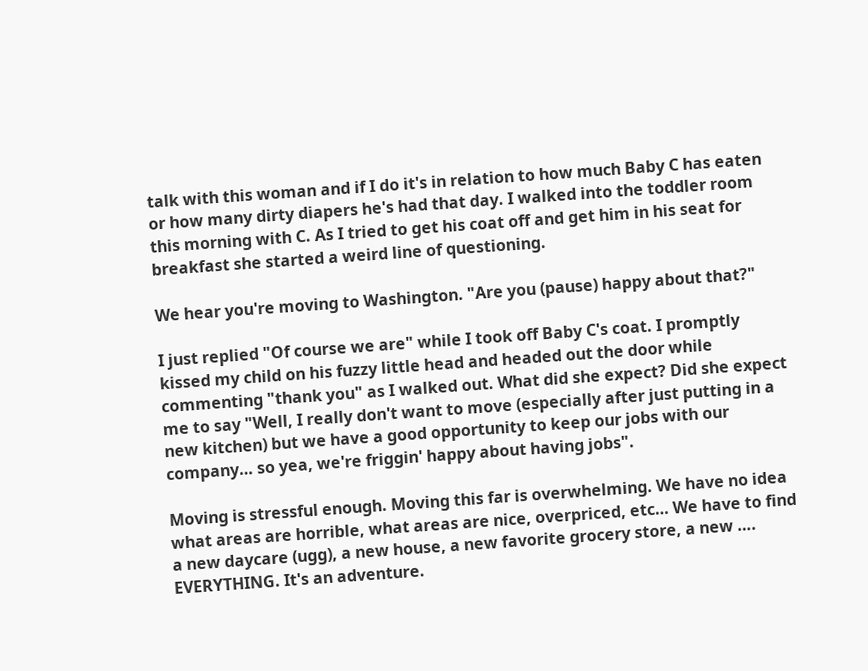talk with this woman and if I do it's in relation to how much Baby C has eaten or how many dirty diapers he's had that day. I walked into the toddler room this morning with C. As I tried to get his coat off and get him in his seat for breakfast she started a weird line of questioning.

We hear you're moving to Washington. "Are you (pause) happy about that?"

I just replied "Of course we are" while I took off Baby C's coat. I promptly kissed my child on his fuzzy little head and headed out the door while commenting "thank you" as I walked out. What did she expect? Did she expect me to say "Well, I really don't want to move (especially after just putting in a new kitchen) but we have a good opportunity to keep our jobs with our company… so yea, we're friggin' happy about having jobs".

Moving is stressful enough. Moving this far is overwhelming. We have no idea what areas are horrible, what areas are nice, overpriced, etc… We have to find a new daycare (ugg), a new house, a new favorite grocery store, a new …. EVERYTHING. It's an adventure.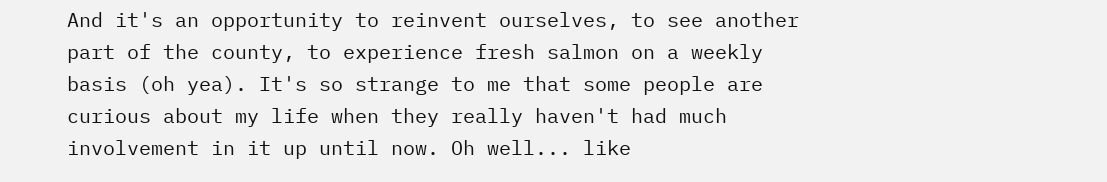And it's an opportunity to reinvent ourselves, to see another part of the county, to experience fresh salmon on a weekly basis (oh yea). It's so strange to me that some people are curious about my life when they really haven't had much involvement in it up until now. Oh well... like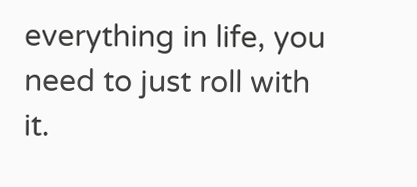everything in life, you need to just roll with it.